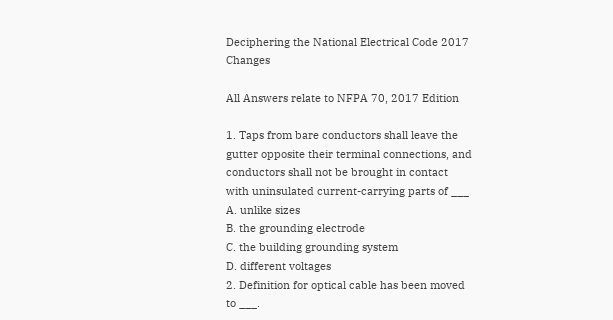Deciphering the National Electrical Code 2017 Changes

All Answers relate to NFPA 70, 2017 Edition

1. Taps from bare conductors shall leave the gutter opposite their terminal connections, and conductors shall not be brought in contact with uninsulated current-carrying parts of ___
A. unlike sizes
B. the grounding electrode
C. the building grounding system
D. different voltages
2. Definition for optical cable has been moved to ___.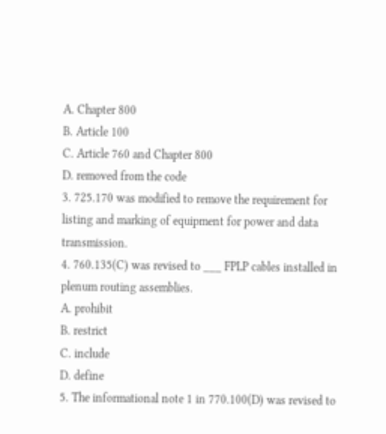A. Chapter 800
B. Article 100
C. Article 760 and Chapter 800
D. removed from the code
3. 725.170 was modified to remove the requirement for listing and marking of equipment for power and data transmission.
4. 760.135(C) was revised to ___ FPLP cables installed in plenum routing assemblies.
A. prohibit
B. restrict
C. include
D. define
5. The informational note 1 in 770.100(D) was revised to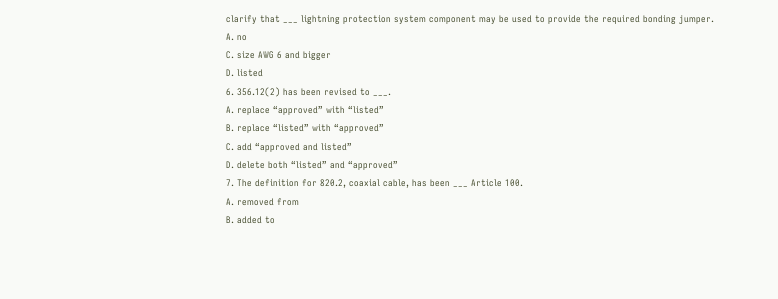clarify that ___ lightning protection system component may be used to provide the required bonding jumper.
A. no
C. size AWG 6 and bigger
D. listed
6. 356.12(2) has been revised to ___.
A. replace “approved” with “listed”
B. replace “listed” with “approved”
C. add “approved and listed”
D. delete both “listed” and “approved”
7. The definition for 820.2, coaxial cable, has been ___ Article 100.
A. removed from
B. added to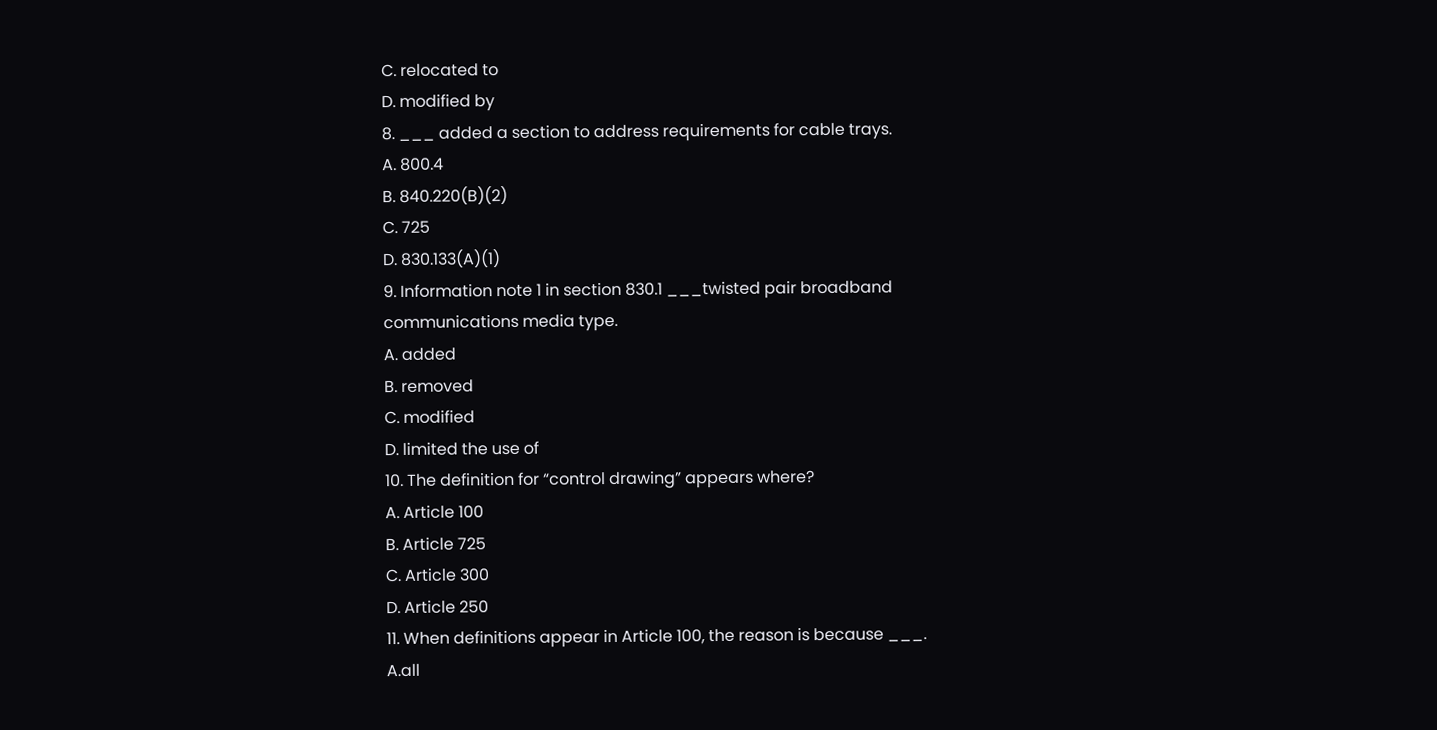C. relocated to
D. modified by
8. ___ added a section to address requirements for cable trays.
A. 800.4
B. 840.220(B)(2)
C. 725
D. 830.133(A)(1)
9. Information note 1 in section 830.1 ___twisted pair broadband communications media type.
A. added
B. removed
C. modified
D. limited the use of
10. The definition for “control drawing” appears where?
A. Article 100
B. Article 725
C. Article 300
D. Article 250
11. When definitions appear in Article 100, the reason is because ___.
A.all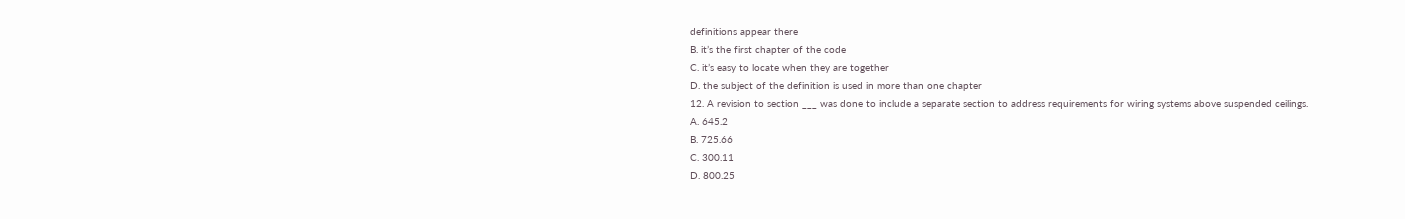definitions appear there
B. it’s the first chapter of the code
C. it’s easy to locate when they are together
D. the subject of the definition is used in more than one chapter
12. A revision to section ___ was done to include a separate section to address requirements for wiring systems above suspended ceilings.
A. 645.2
B. 725.66
C. 300.11
D. 800.25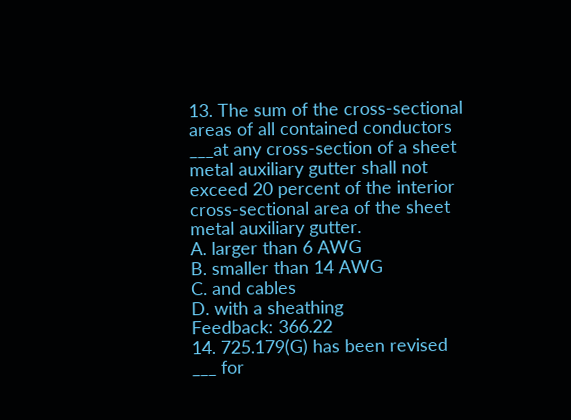13. The sum of the cross-sectional areas of all contained conductors ___at any cross-section of a sheet metal auxiliary gutter shall not exceed 20 percent of the interior cross-sectional area of the sheet metal auxiliary gutter.
A. larger than 6 AWG
B. smaller than 14 AWG
C. and cables
D. with a sheathing
Feedback: 366.22
14. 725.179(G) has been revised ___ for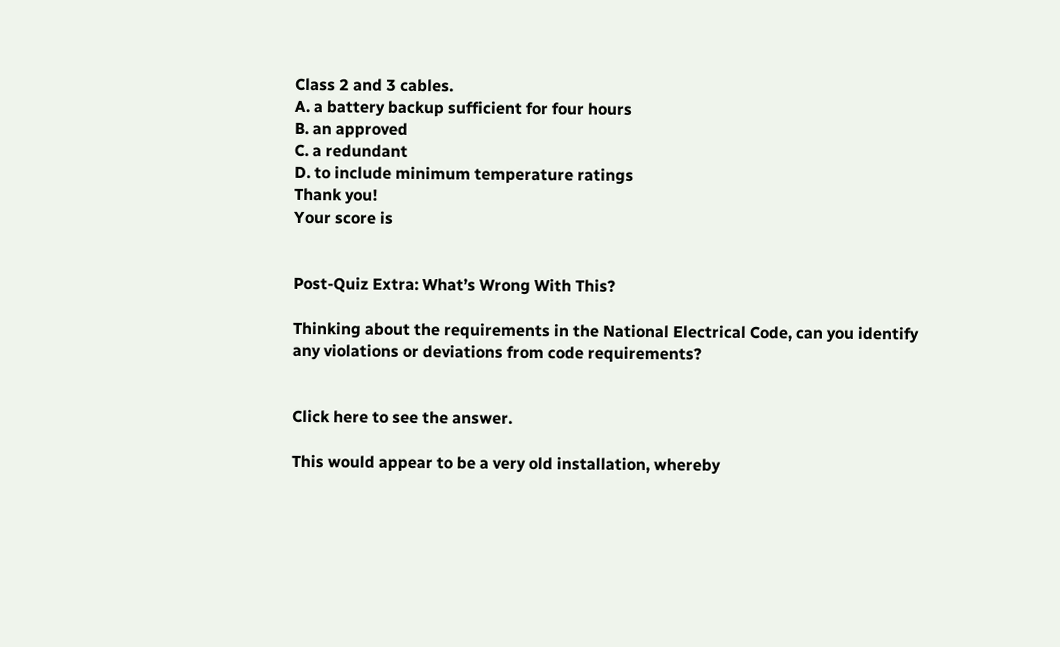Class 2 and 3 cables.
A. a battery backup sufficient for four hours
B. an approved
C. a redundant
D. to include minimum temperature ratings
Thank you!
Your score is


Post-Quiz Extra: What’s Wrong With This?

Thinking about the requirements in the National Electrical Code, can you identify any violations or deviations from code requirements?


Click here to see the answer.

This would appear to be a very old installation, whereby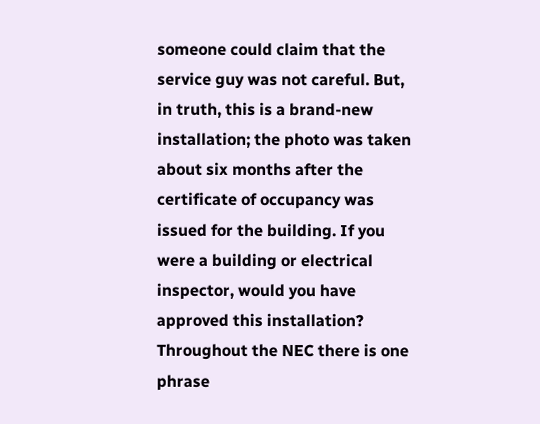someone could claim that the service guy was not careful. But, in truth, this is a brand-new installation; the photo was taken about six months after the certificate of occupancy was issued for the building. If you were a building or electrical inspector, would you have approved this installation? Throughout the NEC there is one phrase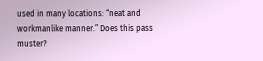used in many locations: “neat and workmanlike manner.” Does this pass muster?